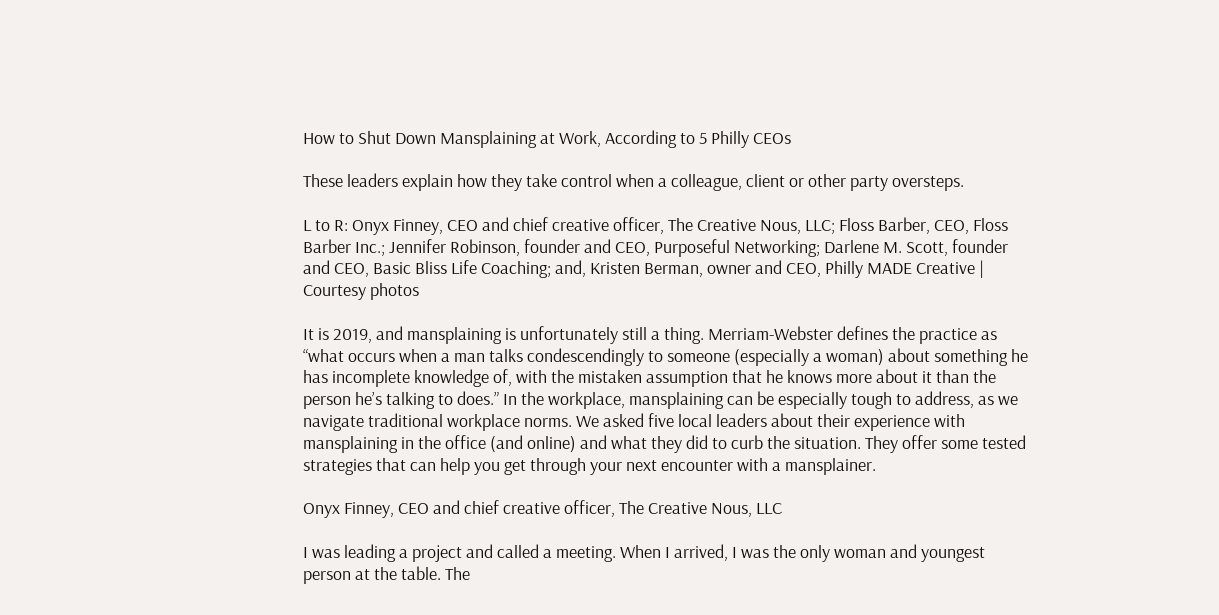How to Shut Down Mansplaining at Work, According to 5 Philly CEOs

These leaders explain how they take control when a colleague, client or other party oversteps.

L to R: Onyx Finney, CEO and chief creative officer, The Creative Nous, LLC; Floss Barber, CEO, Floss Barber Inc.; Jennifer Robinson, founder and CEO, Purposeful Networking; Darlene M. Scott, founder and CEO, Basic Bliss Life Coaching; and, Kristen Berman, owner and CEO, Philly MADE Creative | Courtesy photos

It is 2019, and mansplaining is unfortunately still a thing. Merriam-Webster defines the practice as “what occurs when a man talks condescendingly to someone (especially a woman) about something he has incomplete knowledge of, with the mistaken assumption that he knows more about it than the person he’s talking to does.” In the workplace, mansplaining can be especially tough to address, as we navigate traditional workplace norms. We asked five local leaders about their experience with mansplaining in the office (and online) and what they did to curb the situation. They offer some tested strategies that can help you get through your next encounter with a mansplainer.

Onyx Finney, CEO and chief creative officer, The Creative Nous, LLC

I was leading a project and called a meeting. When I arrived, I was the only woman and youngest person at the table. The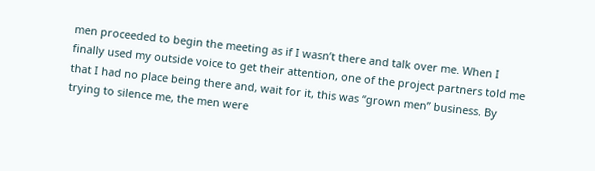men proceeded to begin the meeting as if I wasn’t there and talk over me. When I finally used my outside voice to get their attention, one of the project partners told me that I had no place being there and, wait for it, this was “grown men” business. By trying to silence me, the men were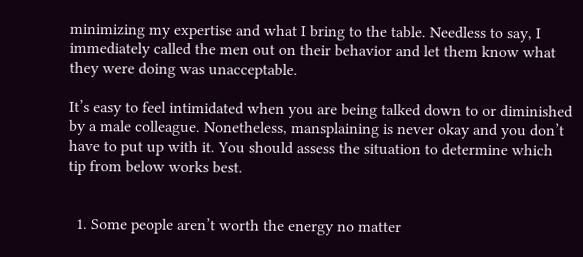minimizing my expertise and what I bring to the table. Needless to say, I immediately called the men out on their behavior and let them know what they were doing was unacceptable.

It’s easy to feel intimidated when you are being talked down to or diminished by a male colleague. Nonetheless, mansplaining is never okay and you don’t have to put up with it. You should assess the situation to determine which tip from below works best.


  1. Some people aren’t worth the energy no matter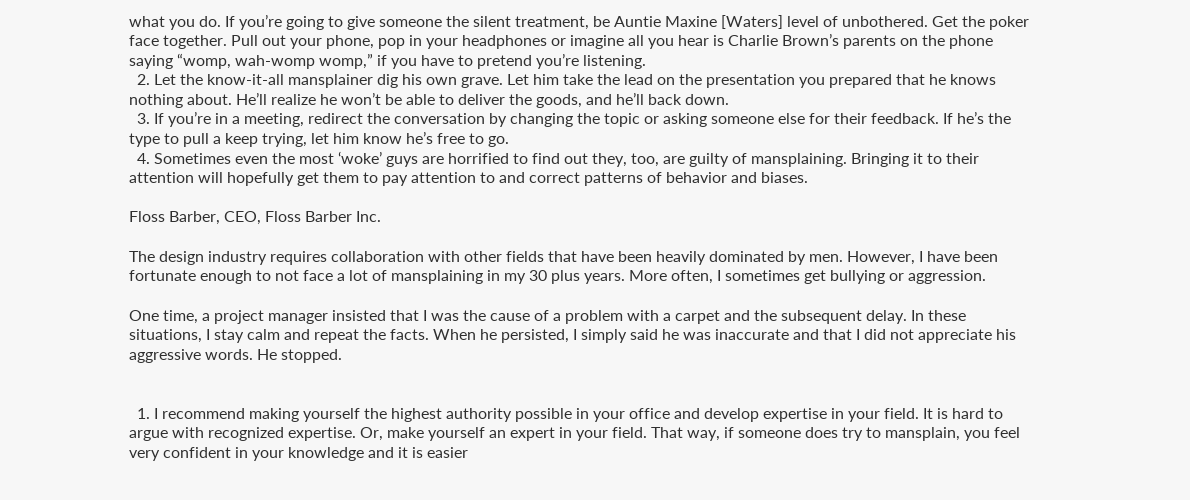what you do. If you’re going to give someone the silent treatment, be Auntie Maxine [Waters] level of unbothered. Get the poker face together. Pull out your phone, pop in your headphones or imagine all you hear is Charlie Brown’s parents on the phone saying “womp, wah-womp womp,” if you have to pretend you’re listening.
  2. Let the know-it-all mansplainer dig his own grave. Let him take the lead on the presentation you prepared that he knows nothing about. He’ll realize he won’t be able to deliver the goods, and he’ll back down.
  3. If you’re in a meeting, redirect the conversation by changing the topic or asking someone else for their feedback. If he’s the type to pull a keep trying, let him know he’s free to go.
  4. Sometimes even the most ‘woke’ guys are horrified to find out they, too, are guilty of mansplaining. Bringing it to their attention will hopefully get them to pay attention to and correct patterns of behavior and biases.

Floss Barber, CEO, Floss Barber Inc.

The design industry requires collaboration with other fields that have been heavily dominated by men. However, I have been fortunate enough to not face a lot of mansplaining in my 30 plus years. More often, I sometimes get bullying or aggression.

One time, a project manager insisted that I was the cause of a problem with a carpet and the subsequent delay. In these situations, I stay calm and repeat the facts. When he persisted, I simply said he was inaccurate and that I did not appreciate his aggressive words. He stopped.


  1. I recommend making yourself the highest authority possible in your office and develop expertise in your field. It is hard to argue with recognized expertise. Or, make yourself an expert in your field. That way, if someone does try to mansplain, you feel very confident in your knowledge and it is easier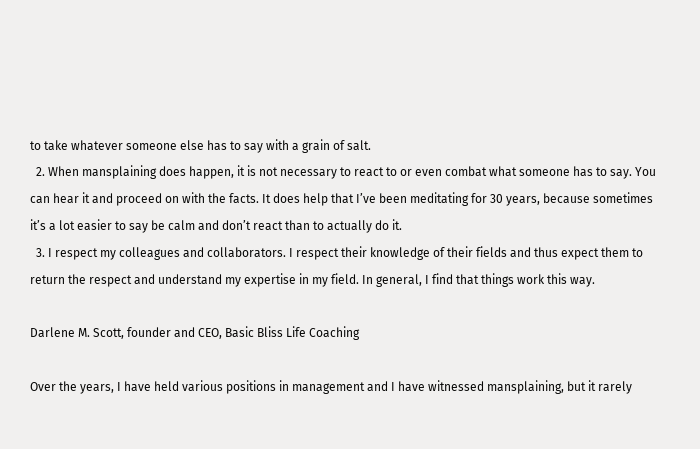to take whatever someone else has to say with a grain of salt.
  2. When mansplaining does happen, it is not necessary to react to or even combat what someone has to say. You can hear it and proceed on with the facts. It does help that I’ve been meditating for 30 years, because sometimes it’s a lot easier to say be calm and don’t react than to actually do it.
  3. I respect my colleagues and collaborators. I respect their knowledge of their fields and thus expect them to return the respect and understand my expertise in my field. In general, I find that things work this way.

Darlene M. Scott, founder and CEO, Basic Bliss Life Coaching

Over the years, I have held various positions in management and I have witnessed mansplaining, but it rarely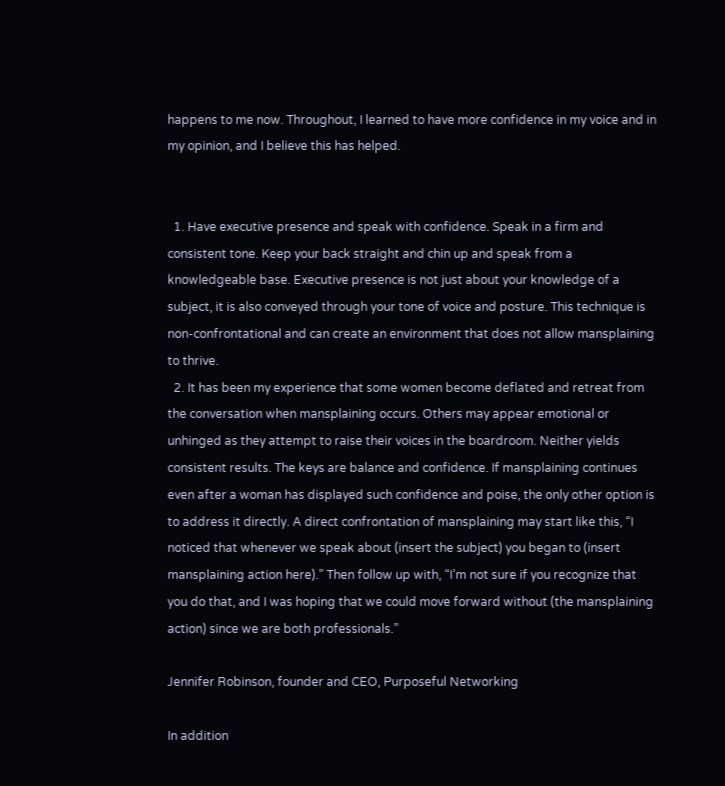happens to me now. Throughout, I learned to have more confidence in my voice and in my opinion, and I believe this has helped.


  1. Have executive presence and speak with confidence. Speak in a firm and consistent tone. Keep your back straight and chin up and speak from a knowledgeable base. Executive presence is not just about your knowledge of a subject, it is also conveyed through your tone of voice and posture. This technique is non-confrontational and can create an environment that does not allow mansplaining to thrive.
  2. It has been my experience that some women become deflated and retreat from the conversation when mansplaining occurs. Others may appear emotional or unhinged as they attempt to raise their voices in the boardroom. Neither yields consistent results. The keys are balance and confidence. If mansplaining continues even after a woman has displayed such confidence and poise, the only other option is to address it directly. A direct confrontation of mansplaining may start like this, “I noticed that whenever we speak about (insert the subject) you began to (insert mansplaining action here).” Then follow up with, “I’m not sure if you recognize that you do that, and I was hoping that we could move forward without (the mansplaining action) since we are both professionals.”

Jennifer Robinson, founder and CEO, Purposeful Networking

In addition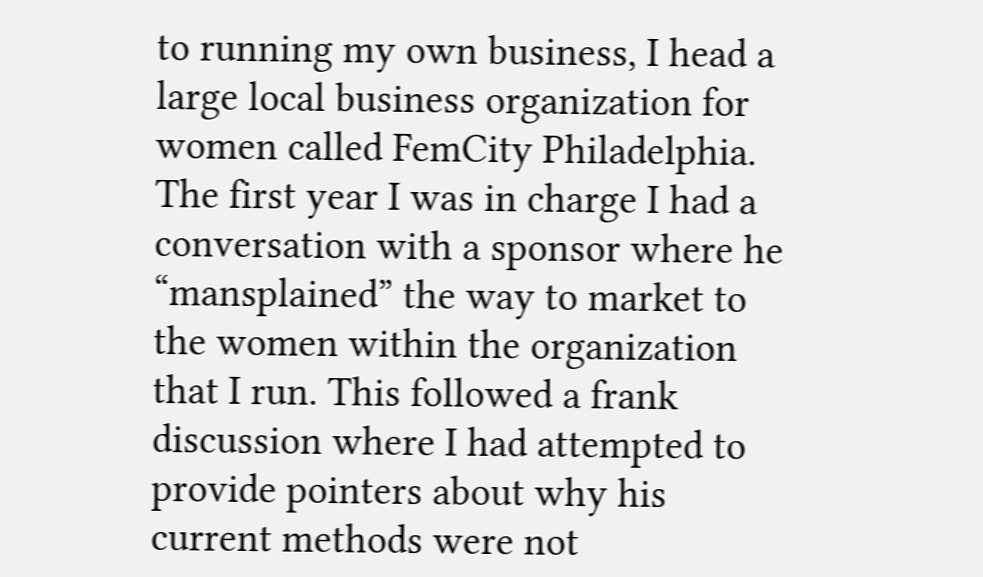to running my own business, I head a large local business organization for women called FemCity Philadelphia. The first year I was in charge I had a conversation with a sponsor where he “mansplained” the way to market to the women within the organization that I run. This followed a frank discussion where I had attempted to provide pointers about why his current methods were not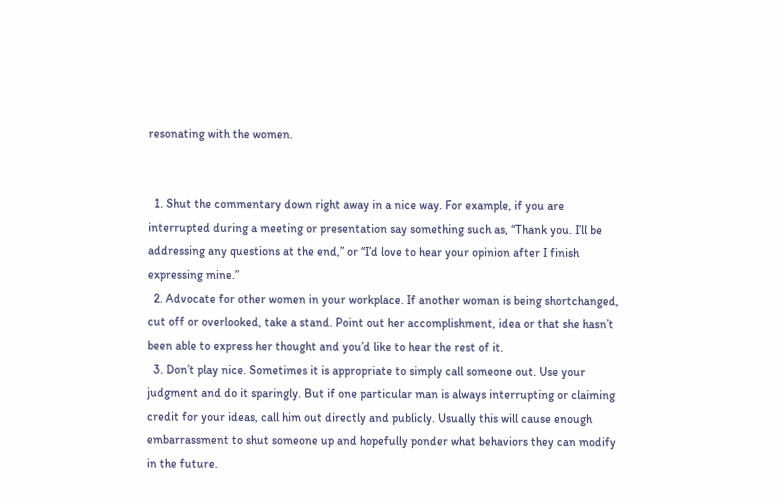resonating with the women.


  1. Shut the commentary down right away in a nice way. For example, if you are interrupted during a meeting or presentation say something such as, “Thank you. I’ll be addressing any questions at the end,” or “I’d love to hear your opinion after I finish expressing mine.”
  2. Advocate for other women in your workplace. If another woman is being shortchanged, cut off or overlooked, take a stand. Point out her accomplishment, idea or that she hasn’t been able to express her thought and you’d like to hear the rest of it.
  3. Don’t play nice. Sometimes it is appropriate to simply call someone out. Use your judgment and do it sparingly. But if one particular man is always interrupting or claiming credit for your ideas, call him out directly and publicly. Usually this will cause enough embarrassment to shut someone up and hopefully ponder what behaviors they can modify in the future.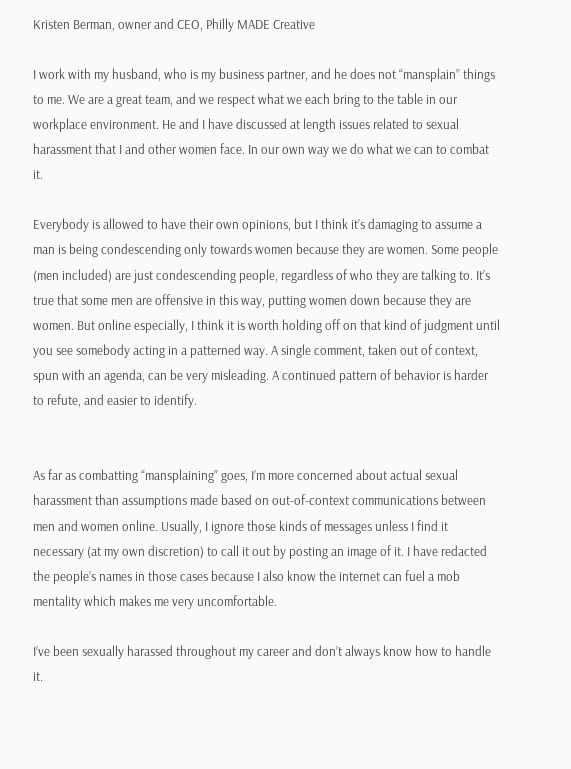Kristen Berman, owner and CEO, Philly MADE Creative

I work with my husband, who is my business partner, and he does not “mansplain” things to me. We are a great team, and we respect what we each bring to the table in our workplace environment. He and I have discussed at length issues related to sexual harassment that I and other women face. In our own way we do what we can to combat it.

Everybody is allowed to have their own opinions, but I think it’s damaging to assume a man is being condescending only towards women because they are women. Some people (men included) are just condescending people, regardless of who they are talking to. It’s true that some men are offensive in this way, putting women down because they are women. But online especially, I think it is worth holding off on that kind of judgment until you see somebody acting in a patterned way. A single comment, taken out of context, spun with an agenda, can be very misleading. A continued pattern of behavior is harder to refute, and easier to identify.


As far as combatting “mansplaining” goes, I’m more concerned about actual sexual harassment than assumptions made based on out-of-context communications between men and women online. Usually, I ignore those kinds of messages unless I find it necessary (at my own discretion) to call it out by posting an image of it. I have redacted the people’s names in those cases because I also know the internet can fuel a mob mentality which makes me very uncomfortable.

I’ve been sexually harassed throughout my career and don’t always know how to handle it.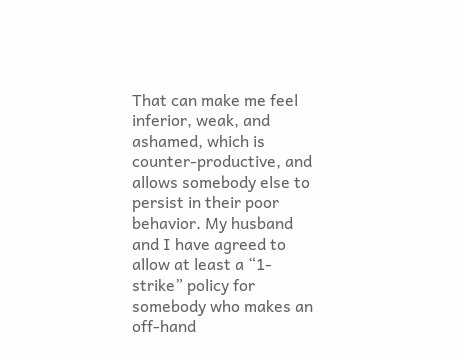That can make me feel inferior, weak, and ashamed, which is counter-productive, and allows somebody else to persist in their poor behavior. My husband and I have agreed to allow at least a “1-strike” policy for somebody who makes an off-hand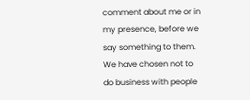comment about me or in my presence, before we say something to them. We have chosen not to do business with people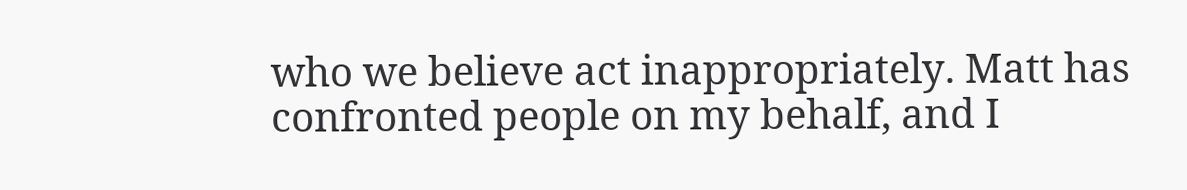who we believe act inappropriately. Matt has confronted people on my behalf, and I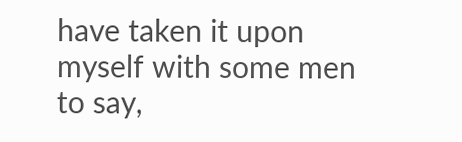have taken it upon myself with some men to say,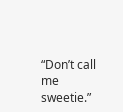“Don’t call me sweetie.”